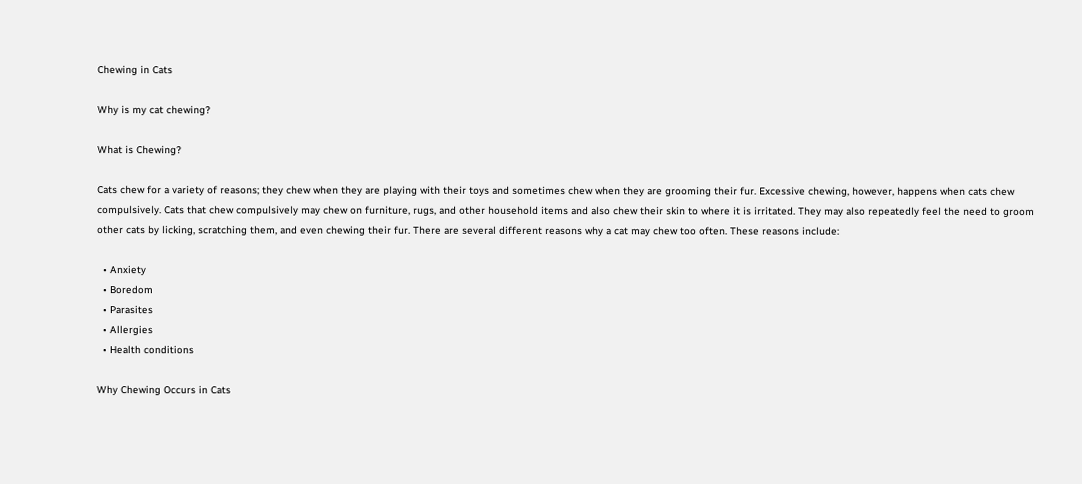Chewing in Cats

Why is my cat chewing?

What is Chewing?

Cats chew for a variety of reasons; they chew when they are playing with their toys and sometimes chew when they are grooming their fur. Excessive chewing, however, happens when cats chew compulsively. Cats that chew compulsively may chew on furniture, rugs, and other household items and also chew their skin to where it is irritated. They may also repeatedly feel the need to groom other cats by licking, scratching them, and even chewing their fur. There are several different reasons why a cat may chew too often. These reasons include:

  • Anxiety
  • Boredom
  • Parasites
  • Allergies
  • Health conditions

Why Chewing Occurs in Cats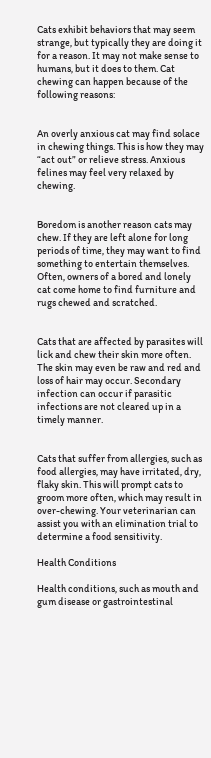Cats exhibit behaviors that may seem strange, but typically they are doing it for a reason. It may not make sense to humans, but it does to them. Cat chewing can happen because of the following reasons:


An overly anxious cat may find solace in chewing things. This is how they may “act out” or relieve stress. Anxious felines may feel very relaxed by chewing.


Boredom is another reason cats may chew. If they are left alone for long periods of time, they may want to find something to entertain themselves. Often, owners of a bored and lonely cat come home to find furniture and rugs chewed and scratched.


Cats that are affected by parasites will lick and chew their skin more often. The skin may even be raw and red and loss of hair may occur. Secondary infection can occur if parasitic infections are not cleared up in a timely manner.


Cats that suffer from allergies, such as food allergies, may have irritated, dry, flaky skin. This will prompt cats to groom more often, which may result in over-chewing. Your veterinarian can assist you with an elimination trial to determine a food sensitivity.

Health Conditions

Health conditions, such as mouth and gum disease or gastrointestinal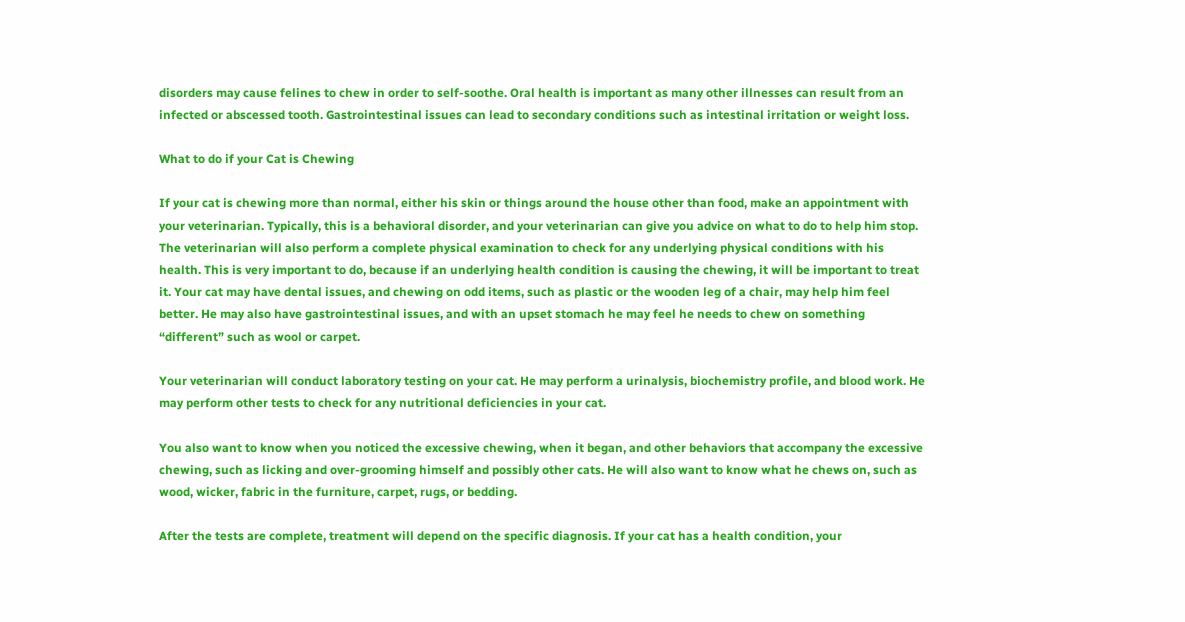disorders may cause felines to chew in order to self-soothe. Oral health is important as many other illnesses can result from an infected or abscessed tooth. Gastrointestinal issues can lead to secondary conditions such as intestinal irritation or weight loss.

What to do if your Cat is Chewing

If your cat is chewing more than normal, either his skin or things around the house other than food, make an appointment with your veterinarian. Typically, this is a behavioral disorder, and your veterinarian can give you advice on what to do to help him stop. The veterinarian will also perform a complete physical examination to check for any underlying physical conditions with his health. This is very important to do, because if an underlying health condition is causing the chewing, it will be important to treat it. Your cat may have dental issues, and chewing on odd items, such as plastic or the wooden leg of a chair, may help him feel better. He may also have gastrointestinal issues, and with an upset stomach he may feel he needs to chew on something “different” such as wool or carpet.

Your veterinarian will conduct laboratory testing on your cat. He may perform a urinalysis, biochemistry profile, and blood work. He may perform other tests to check for any nutritional deficiencies in your cat.

You also want to know when you noticed the excessive chewing, when it began, and other behaviors that accompany the excessive chewing, such as licking and over-grooming himself and possibly other cats. He will also want to know what he chews on, such as wood, wicker, fabric in the furniture, carpet, rugs, or bedding.

After the tests are complete, treatment will depend on the specific diagnosis. If your cat has a health condition, your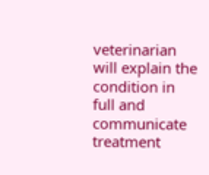veterinarian will explain the condition in full and communicate treatment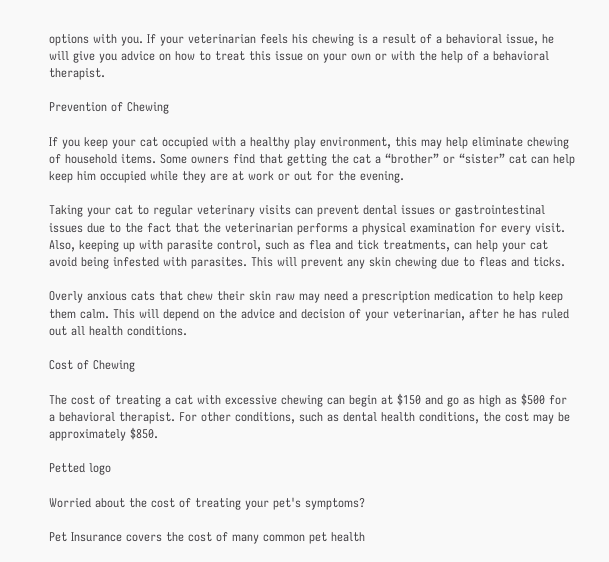options with you. If your veterinarian feels his chewing is a result of a behavioral issue, he will give you advice on how to treat this issue on your own or with the help of a behavioral therapist.

Prevention of Chewing

If you keep your cat occupied with a healthy play environment, this may help eliminate chewing of household items. Some owners find that getting the cat a “brother” or “sister” cat can help keep him occupied while they are at work or out for the evening.

Taking your cat to regular veterinary visits can prevent dental issues or gastrointestinal issues due to the fact that the veterinarian performs a physical examination for every visit. Also, keeping up with parasite control, such as flea and tick treatments, can help your cat avoid being infested with parasites. This will prevent any skin chewing due to fleas and ticks.

Overly anxious cats that chew their skin raw may need a prescription medication to help keep them calm. This will depend on the advice and decision of your veterinarian, after he has ruled out all health conditions.

Cost of Chewing

The cost of treating a cat with excessive chewing can begin at $150 and go as high as $500 for a behavioral therapist. For other conditions, such as dental health conditions, the cost may be approximately $850.

Petted logo

Worried about the cost of treating your pet's symptoms?

Pet Insurance covers the cost of many common pet health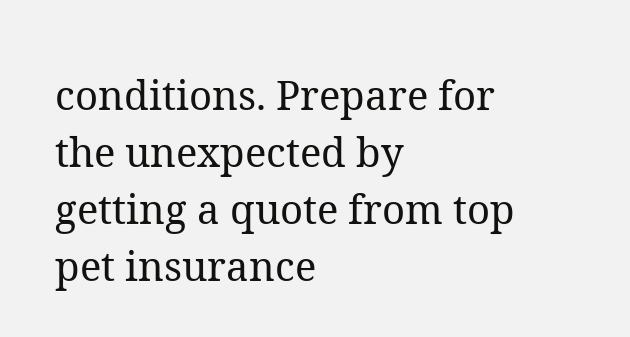conditions. Prepare for the unexpected by getting a quote from top pet insurance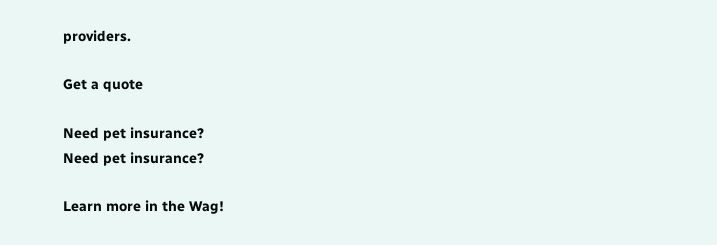providers.

Get a quote

Need pet insurance?
Need pet insurance?

Learn more in the Wag!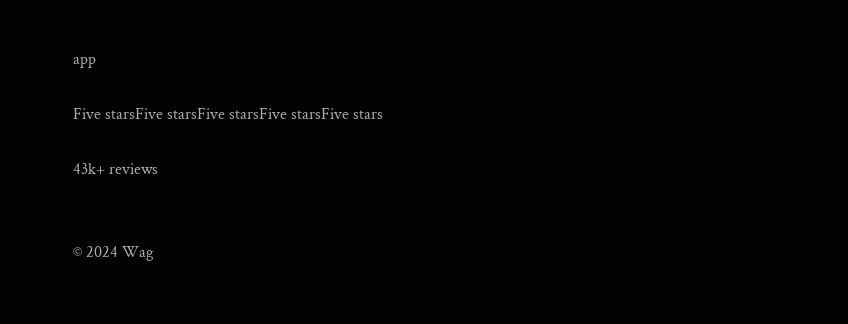app

Five starsFive starsFive starsFive starsFive stars

43k+ reviews


© 2024 Wag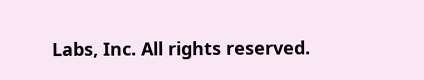Labs, Inc. All rights reserved.